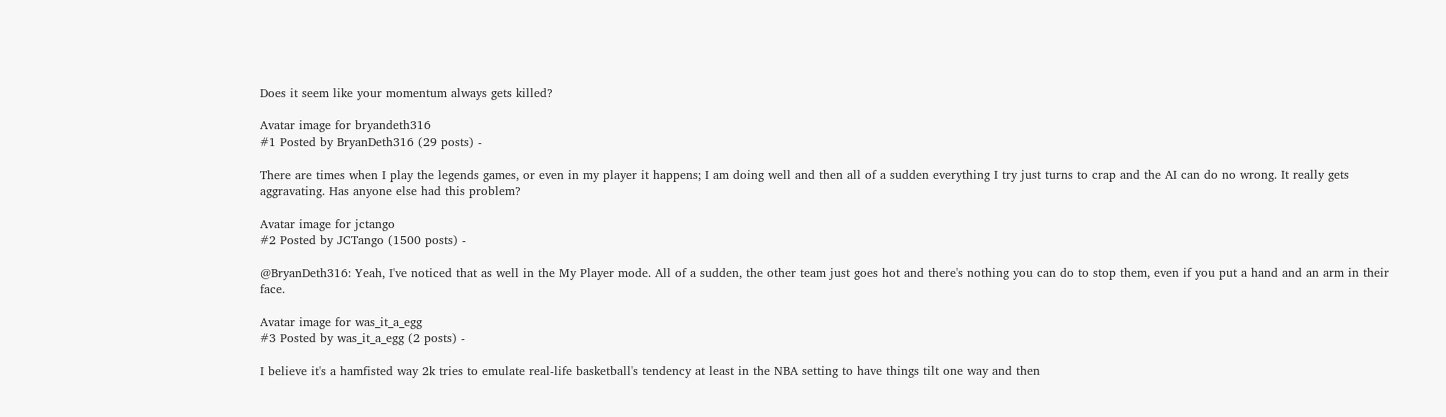Does it seem like your momentum always gets killed?

Avatar image for bryandeth316
#1 Posted by BryanDeth316 (29 posts) -

There are times when I play the legends games, or even in my player it happens; I am doing well and then all of a sudden everything I try just turns to crap and the AI can do no wrong. It really gets aggravating. Has anyone else had this problem?

Avatar image for jctango
#2 Posted by JCTango (1500 posts) -

@BryanDeth316: Yeah, I've noticed that as well in the My Player mode. All of a sudden, the other team just goes hot and there's nothing you can do to stop them, even if you put a hand and an arm in their face.

Avatar image for was_it_a_egg
#3 Posted by was_it_a_egg (2 posts) -

I believe it's a hamfisted way 2k tries to emulate real-life basketball's tendency at least in the NBA setting to have things tilt one way and then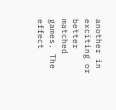another in exciting or better matched games. The effect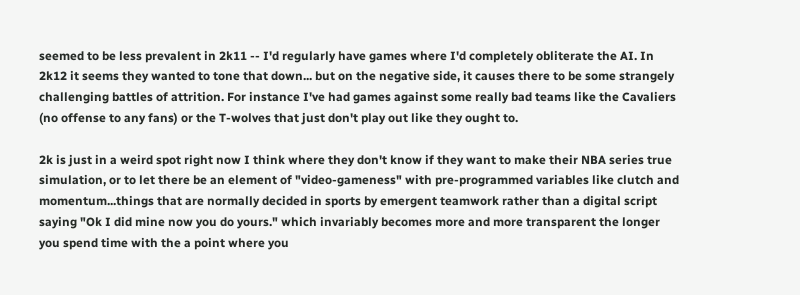seemed to be less prevalent in 2k11 -- I'd regularly have games where I'd completely obliterate the AI. In 2k12 it seems they wanted to tone that down... but on the negative side, it causes there to be some strangely challenging battles of attrition. For instance I've had games against some really bad teams like the Cavaliers (no offense to any fans) or the T-wolves that just don't play out like they ought to.

2k is just in a weird spot right now I think where they don't know if they want to make their NBA series true simulation, or to let there be an element of "video-gameness" with pre-programmed variables like clutch and momentum...things that are normally decided in sports by emergent teamwork rather than a digital script saying "Ok I did mine now you do yours." which invariably becomes more and more transparent the longer you spend time with the a point where you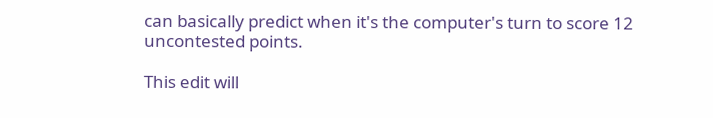can basically predict when it's the computer's turn to score 12 uncontested points.

This edit will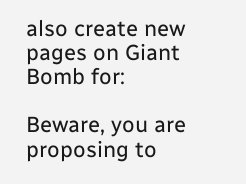also create new pages on Giant Bomb for:

Beware, you are proposing to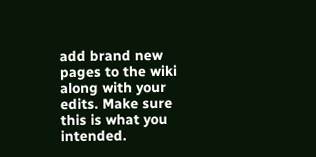add brand new pages to the wiki along with your edits. Make sure this is what you intended.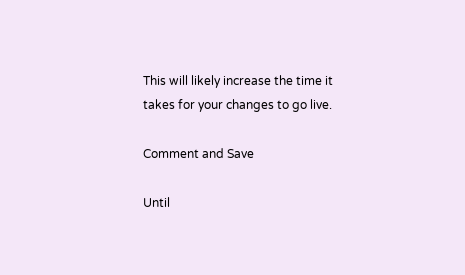This will likely increase the time it takes for your changes to go live.

Comment and Save

Until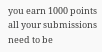you earn 1000 points all your submissions need to be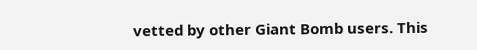vetted by other Giant Bomb users. This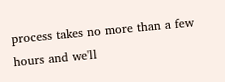process takes no more than a few hours and we'll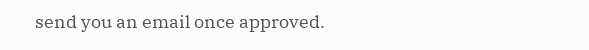send you an email once approved.